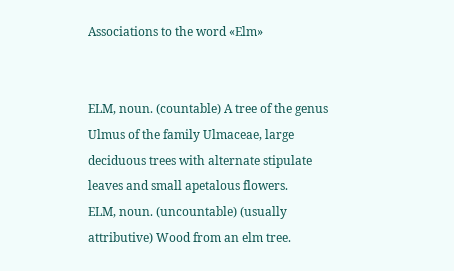Associations to the word «Elm»


ELM, noun. (countable) A tree of the genus Ulmus of the family Ulmaceae, large deciduous trees with alternate stipulate leaves and small apetalous flowers.
ELM, noun. (uncountable) (usually attributive) Wood from an elm tree.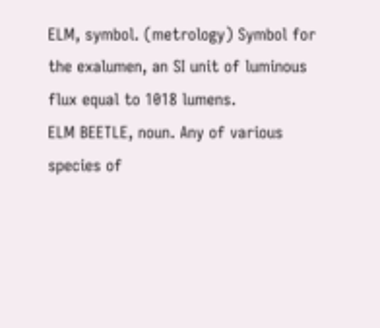ELM, symbol. (metrology) Symbol for the exalumen, an SI unit of luminous flux equal to 1018 lumens.
ELM BEETLE, noun. Any of various species of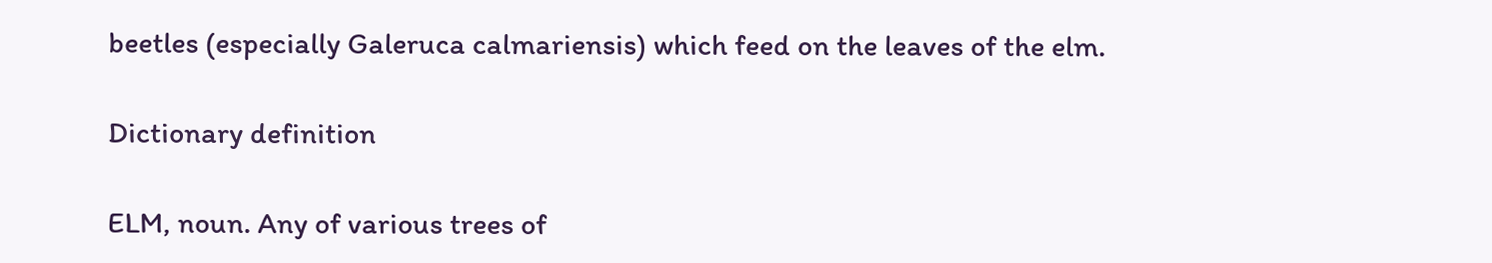beetles (especially Galeruca calmariensis) which feed on the leaves of the elm.

Dictionary definition

ELM, noun. Any of various trees of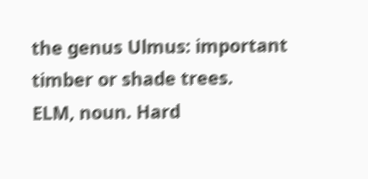the genus Ulmus: important timber or shade trees.
ELM, noun. Hard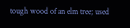tough wood of an elm tree; used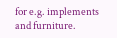for e.g. implements and furniture.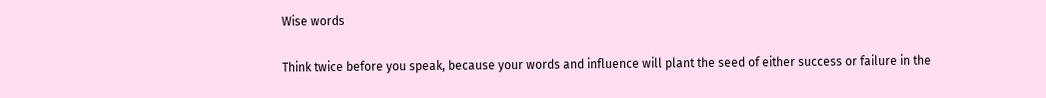Wise words

Think twice before you speak, because your words and influence will plant the seed of either success or failure in the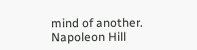mind of another.
Napoleon Hill